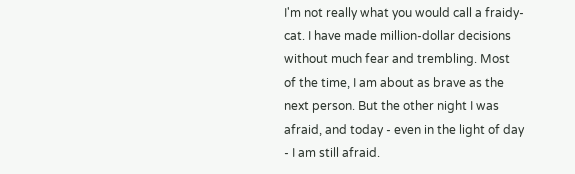I'm not really what you would call a fraidy-cat. I have made million-dollar decisions without much fear and trembling. Most of the time, I am about as brave as the next person. But the other night I was afraid, and today - even in the light of day - I am still afraid.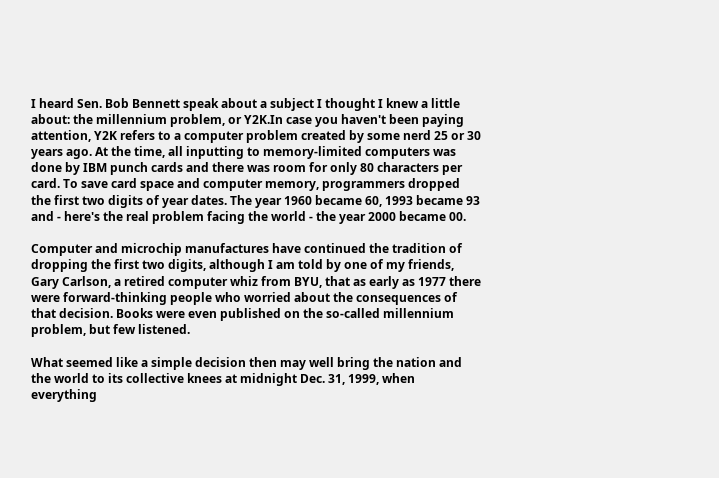I heard Sen. Bob Bennett speak about a subject I thought I knew a little about: the millennium problem, or Y2K.In case you haven't been paying attention, Y2K refers to a computer problem created by some nerd 25 or 30 years ago. At the time, all inputting to memory-limited computers was done by IBM punch cards and there was room for only 80 characters per card. To save card space and computer memory, programmers dropped the first two digits of year dates. The year 1960 became 60, 1993 became 93 and - here's the real problem facing the world - the year 2000 became 00.

Computer and microchip manufactures have continued the tradition of dropping the first two digits, although I am told by one of my friends, Gary Carlson, a retired computer whiz from BYU, that as early as 1977 there were forward-thinking people who worried about the consequences of that decision. Books were even published on the so-called millennium problem, but few listened.

What seemed like a simple decision then may well bring the nation and the world to its collective knees at midnight Dec. 31, 1999, when everything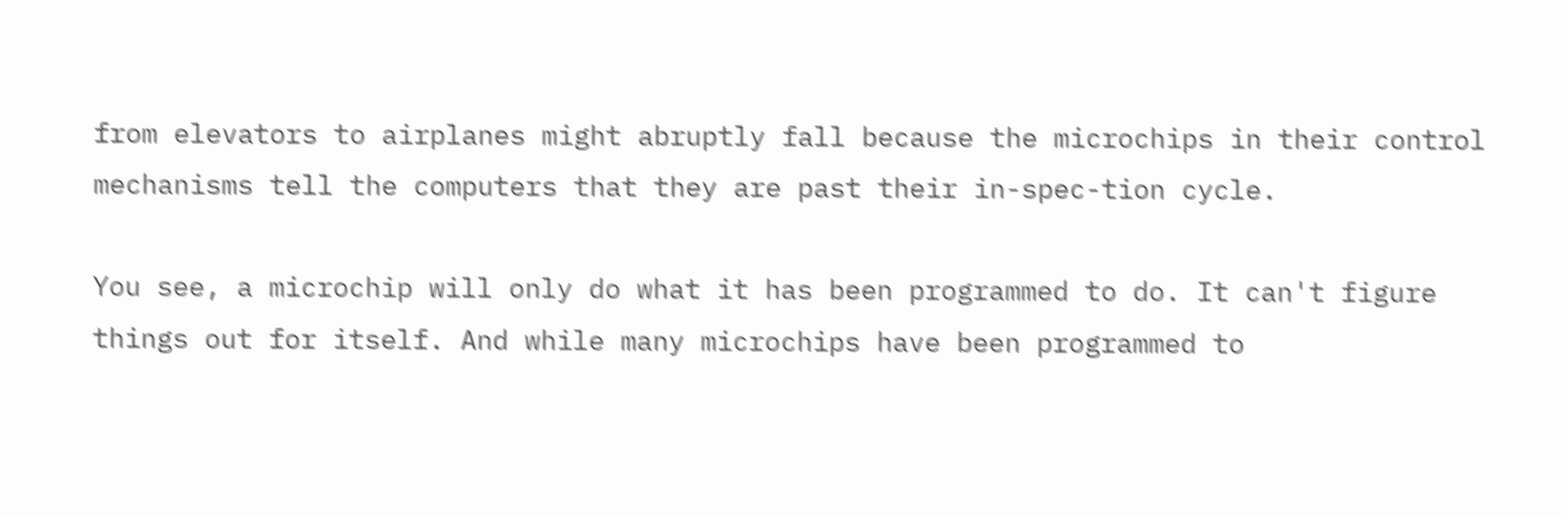from elevators to airplanes might abruptly fall because the microchips in their control mechanisms tell the computers that they are past their in-spec-tion cycle.

You see, a microchip will only do what it has been programmed to do. It can't figure things out for itself. And while many microchips have been programmed to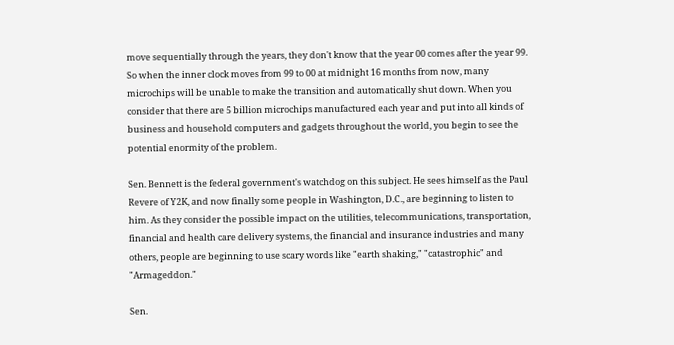move sequentially through the years, they don't know that the year 00 comes after the year 99. So when the inner clock moves from 99 to 00 at midnight 16 months from now, many microchips will be unable to make the transition and automatically shut down. When you consider that there are 5 billion microchips manufactured each year and put into all kinds of business and household computers and gadgets throughout the world, you begin to see the potential enormity of the problem.

Sen. Bennett is the federal government's watchdog on this subject. He sees himself as the Paul Revere of Y2K, and now finally some people in Washington, D.C., are beginning to listen to him. As they consider the possible impact on the utilities, telecommunications, transportation, financial and health care delivery systems, the financial and insurance industries and many others, people are beginning to use scary words like "earth shaking," "catastrophic" and "Armageddon."

Sen.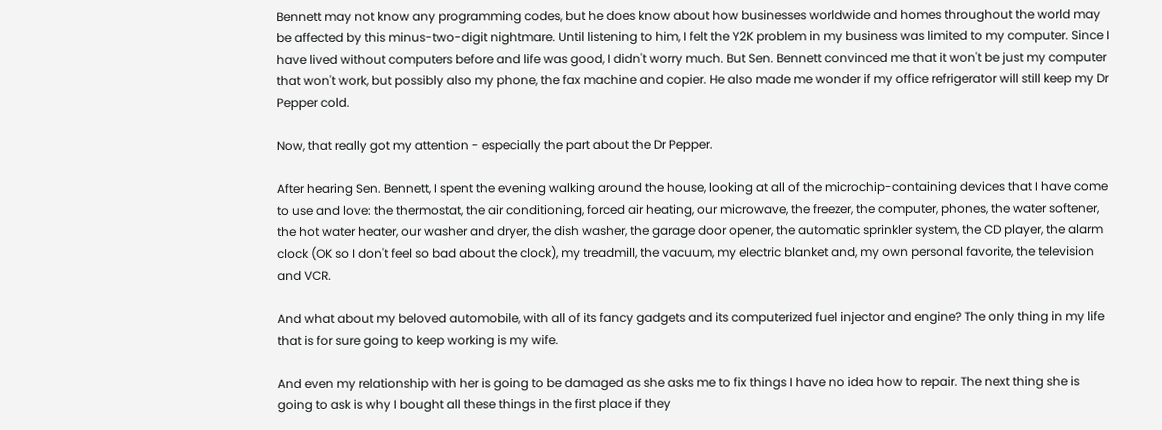Bennett may not know any programming codes, but he does know about how businesses worldwide and homes throughout the world may be affected by this minus-two-digit nightmare. Until listening to him, I felt the Y2K problem in my business was limited to my computer. Since I have lived without computers before and life was good, I didn't worry much. But Sen. Bennett convinced me that it won't be just my computer that won't work, but possibly also my phone, the fax machine and copier. He also made me wonder if my office refrigerator will still keep my Dr Pepper cold.

Now, that really got my attention - especially the part about the Dr Pepper.

After hearing Sen. Bennett, I spent the evening walking around the house, looking at all of the microchip-containing devices that I have come to use and love: the thermostat, the air conditioning, forced air heating, our microwave, the freezer, the computer, phones, the water softener, the hot water heater, our washer and dryer, the dish washer, the garage door opener, the automatic sprinkler system, the CD player, the alarm clock (OK so I don't feel so bad about the clock), my treadmill, the vacuum, my electric blanket and, my own personal favorite, the television and VCR.

And what about my beloved automobile, with all of its fancy gadgets and its computerized fuel injector and engine? The only thing in my life that is for sure going to keep working is my wife.

And even my relationship with her is going to be damaged as she asks me to fix things I have no idea how to repair. The next thing she is going to ask is why I bought all these things in the first place if they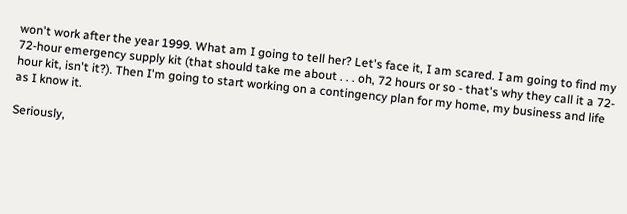won't work after the year 1999. What am I going to tell her? Let's face it, I am scared. I am going to find my 72-hour emergency supply kit (that should take me about . . . oh, 72 hours or so - that's why they call it a 72-hour kit, isn't it?). Then I'm going to start working on a contingency plan for my home, my business and life as I know it.

Seriously,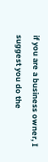if you are a business owner, I suggest you do the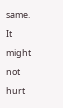same. It might not hurt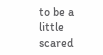to be a little scared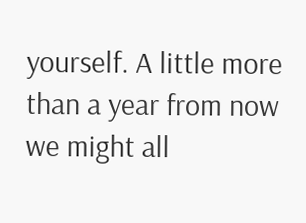yourself. A little more than a year from now we might all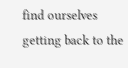find ourselves getting back to the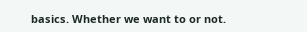basics. Whether we want to or not.